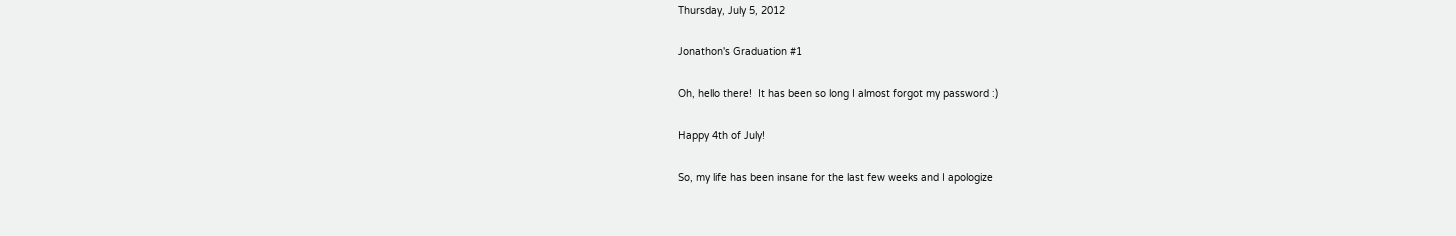Thursday, July 5, 2012

Jonathon's Graduation #1

Oh, hello there!  It has been so long I almost forgot my password :)

Happy 4th of July!

So, my life has been insane for the last few weeks and I apologize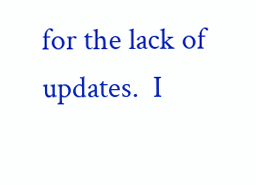for the lack of updates.  I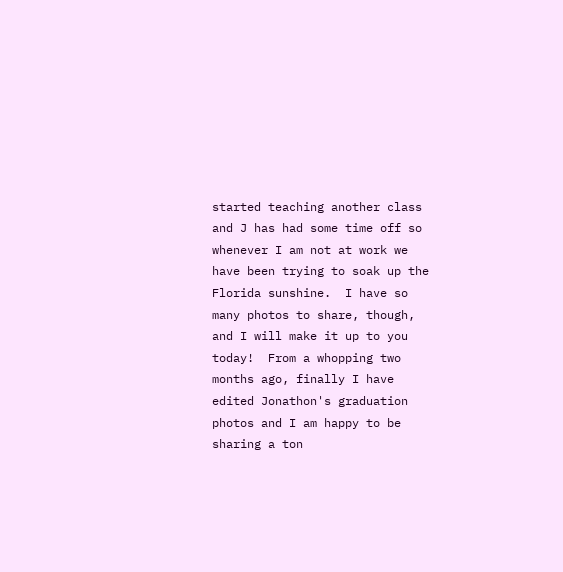started teaching another class and J has had some time off so whenever I am not at work we have been trying to soak up the Florida sunshine.  I have so many photos to share, though, and I will make it up to you today!  From a whopping two months ago, finally I have edited Jonathon's graduation photos and I am happy to be sharing a ton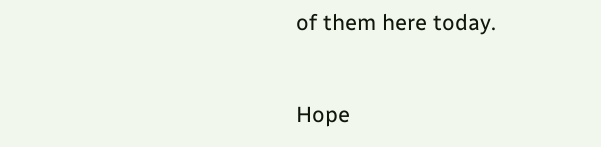of them here today.


Hope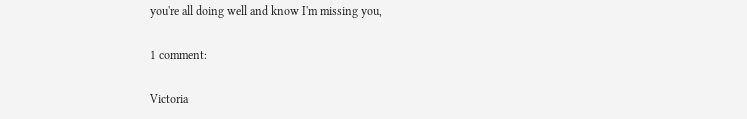you're all doing well and know I'm missing you,

1 comment:

Victoria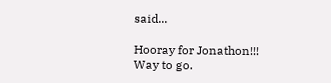said...

Hooray for Jonathon!!!
Way to go.